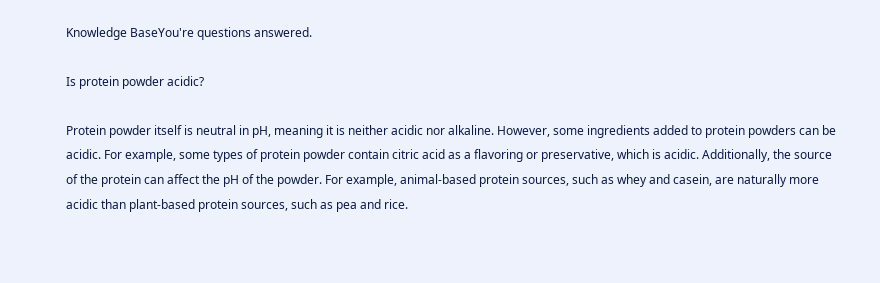Knowledge BaseYou're questions answered.

Is protein powder acidic?

Protein powder itself is neutral in pH, meaning it is neither acidic nor alkaline. However, some ingredients added to protein powders can be acidic. For example, some types of protein powder contain citric acid as a flavoring or preservative, which is acidic. Additionally, the source of the protein can affect the pH of the powder. For example, animal-based protein sources, such as whey and casein, are naturally more acidic than plant-based protein sources, such as pea and rice.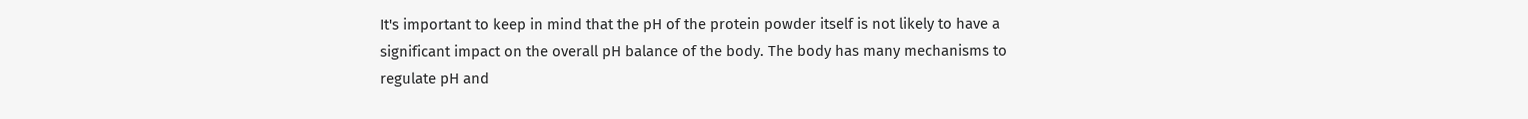It's important to keep in mind that the pH of the protein powder itself is not likely to have a significant impact on the overall pH balance of the body. The body has many mechanisms to regulate pH and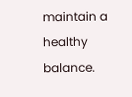maintain a healthy balance.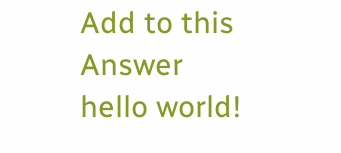Add to this Answer
hello world!